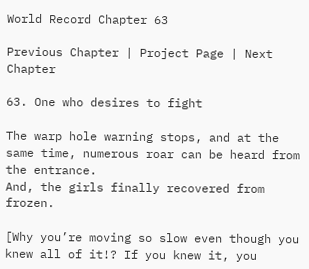World Record Chapter 63

Previous Chapter | Project Page | Next Chapter

63. One who desires to fight

The warp hole warning stops, and at the same time, numerous roar can be heard from the entrance.
And, the girls finally recovered from frozen.

[Why you’re moving so slow even though you knew all of it!? If you knew it, you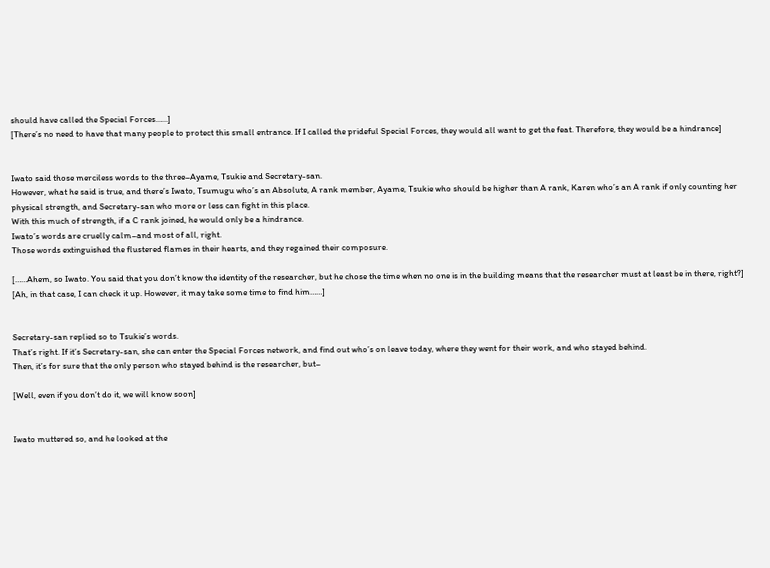should have called the Special Forces……]
[There’s no need to have that many people to protect this small entrance. If I called the prideful Special Forces, they would all want to get the feat. Therefore, they would be a hindrance]


Iwato said those merciless words to the three–Ayame, Tsukie and Secretary-san.
However, what he said is true, and there’s Iwato, Tsumugu who’s an Absolute, A rank member, Ayame, Tsukie who should be higher than A rank, Karen who’s an A rank if only counting her physical strength, and Secretary-san who more or less can fight in this place.
With this much of strength, if a C rank joined, he would only be a hindrance.
Iwato’s words are cruelly calm–and most of all, right.
Those words extinguished the flustered flames in their hearts, and they regained their composure.

[……Ahem, so Iwato. You said that you don’t know the identity of the researcher, but he chose the time when no one is in the building means that the researcher must at least be in there, right?]
[Ah, in that case, I can check it up. However, it may take some time to find him……]


Secretary-san replied so to Tsukie’s words.
That’s right. If it’s Secretary-san, she can enter the Special Forces network, and find out who’s on leave today, where they went for their work, and who stayed behind.
Then, it’s for sure that the only person who stayed behind is the researcher, but–

[Well, even if you don’t do it, we will know soon]


Iwato muttered so, and he looked at the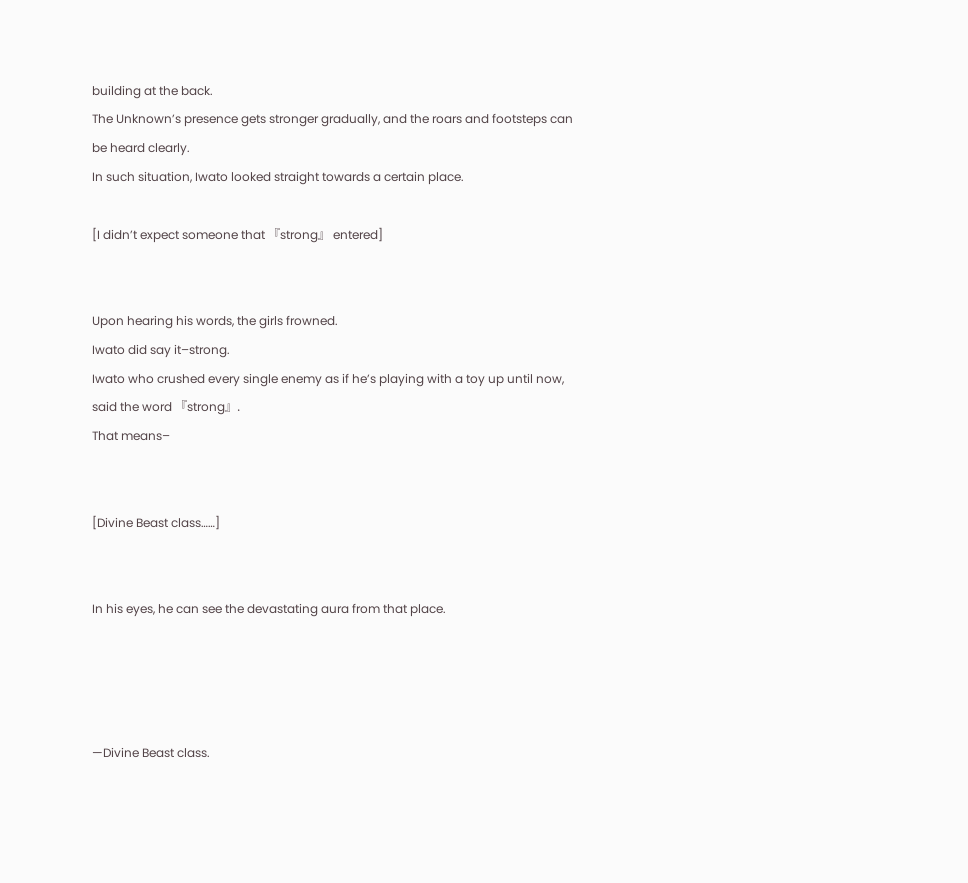building at the back.
The Unknown’s presence gets stronger gradually, and the roars and footsteps can be heard clearly.
In such situation, Iwato looked straight towards a certain place.

[I didn’t expect someone that 『strong』 entered]


Upon hearing his words, the girls frowned.
Iwato did say it–strong.
Iwato who crushed every single enemy as if he’s playing with a toy up until now, said the word 『strong』.
That means–


[Divine Beast class……]


In his eyes, he can see the devastating aura from that place.




—Divine Beast class.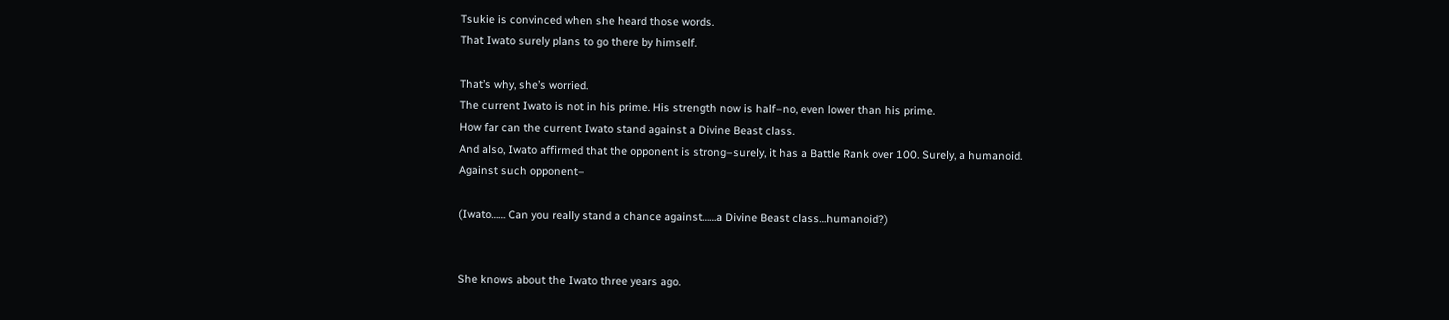Tsukie is convinced when she heard those words.
That Iwato surely plans to go there by himself.

That’s why, she’s worried.
The current Iwato is not in his prime. His strength now is half–no, even lower than his prime.
How far can the current Iwato stand against a Divine Beast class.
And also, Iwato affirmed that the opponent is strong–surely, it has a Battle Rank over 100. Surely, a humanoid.
Against such opponent–

(Iwato…… Can you really stand a chance against……a Divine Beast class…humanoid?)


She knows about the Iwato three years ago.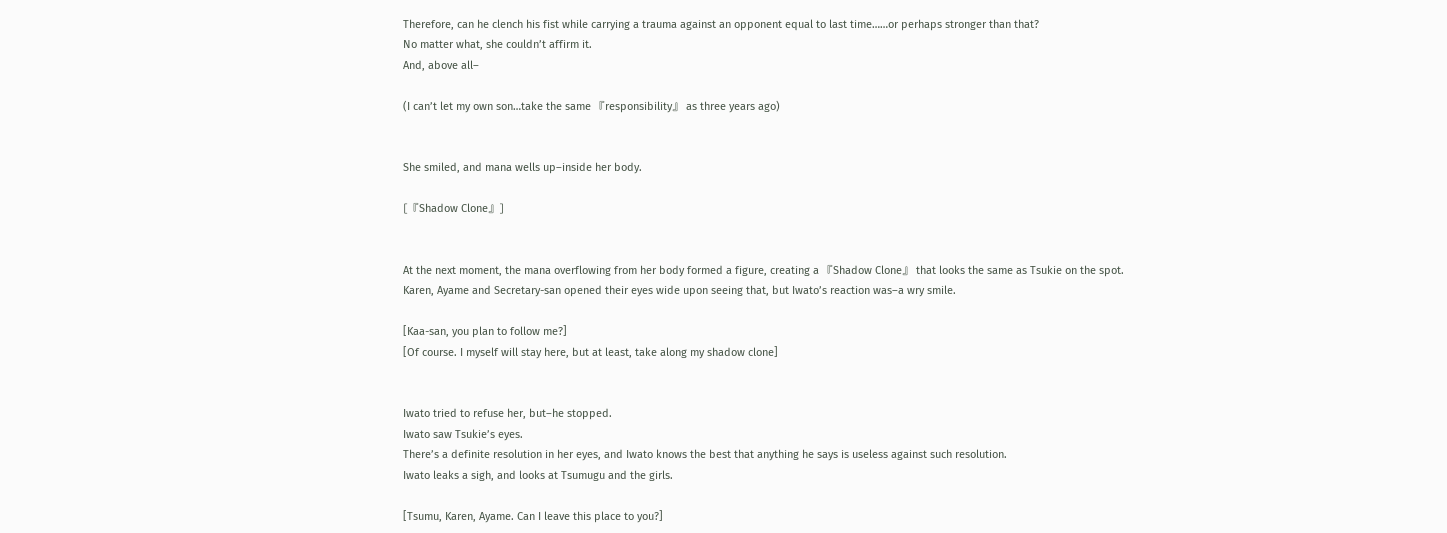Therefore, can he clench his fist while carrying a trauma against an opponent equal to last time……or perhaps stronger than that?
No matter what, she couldn’t affirm it.
And, above all–

(I can’t let my own son…take the same 『responsibility』 as three years ago)


She smiled, and mana wells up–inside her body.

[『Shadow Clone』]


At the next moment, the mana overflowing from her body formed a figure, creating a 『Shadow Clone』 that looks the same as Tsukie on the spot.
Karen, Ayame and Secretary-san opened their eyes wide upon seeing that, but Iwato’s reaction was–a wry smile.

[Kaa-san, you plan to follow me?]
[Of course. I myself will stay here, but at least, take along my shadow clone]


Iwato tried to refuse her, but–he stopped.
Iwato saw Tsukie’s eyes.
There’s a definite resolution in her eyes, and Iwato knows the best that anything he says is useless against such resolution.
Iwato leaks a sigh, and looks at Tsumugu and the girls.

[Tsumu, Karen, Ayame. Can I leave this place to you?]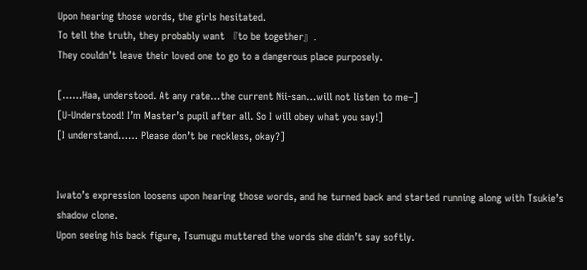Upon hearing those words, the girls hesitated.
To tell the truth, they probably want 『to be together』.
They couldn’t leave their loved one to go to a dangerous place purposely.

[……Haa, understood. At any rate…the current Nii-san…will not listen to me–]
[U-Understood! I’m Master’s pupil after all. So I will obey what you say!]
[I understand…… Please don’t be reckless, okay?]


Iwato’s expression loosens upon hearing those words, and he turned back and started running along with Tsukie’s shadow clone.
Upon seeing his back figure, Tsumugu muttered the words she didn’t say softly.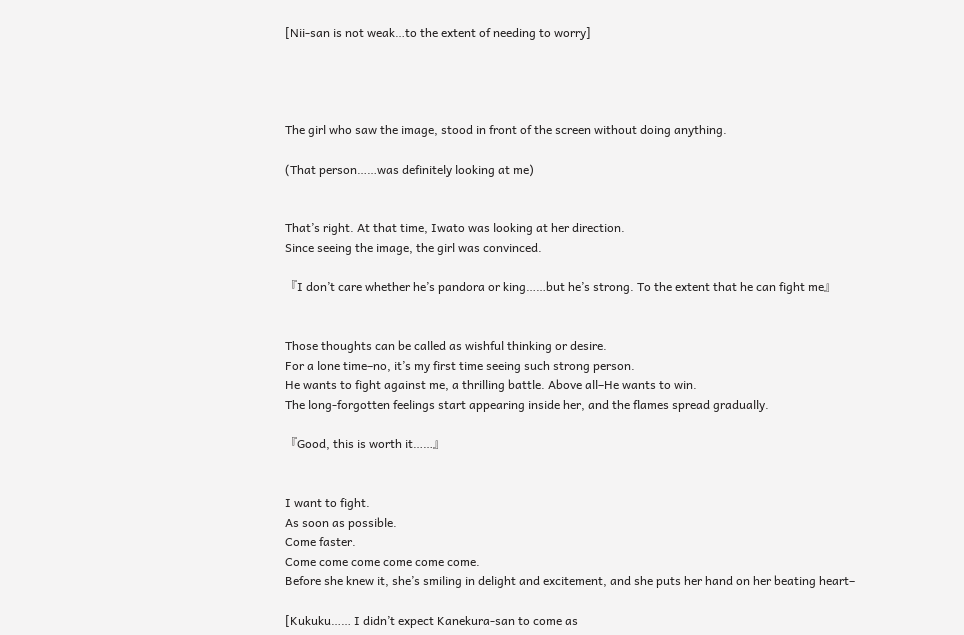[Nii-san is not weak…to the extent of needing to worry]




The girl who saw the image, stood in front of the screen without doing anything.

(That person……was definitely looking at me)


That’s right. At that time, Iwato was looking at her direction.
Since seeing the image, the girl was convinced.

『I don’t care whether he’s pandora or king……but he’s strong. To the extent that he can fight me』


Those thoughts can be called as wishful thinking or desire.
For a lone time–no, it’s my first time seeing such strong person.
He wants to fight against me, a thrilling battle. Above all–He wants to win.
The long-forgotten feelings start appearing inside her, and the flames spread gradually.

『Good, this is worth it……』


I want to fight.
As soon as possible.
Come faster.
Come come come come come come.
Before she knew it, she’s smiling in delight and excitement, and she puts her hand on her beating heart–

[Kukuku…… I didn’t expect Kanekura-san to come as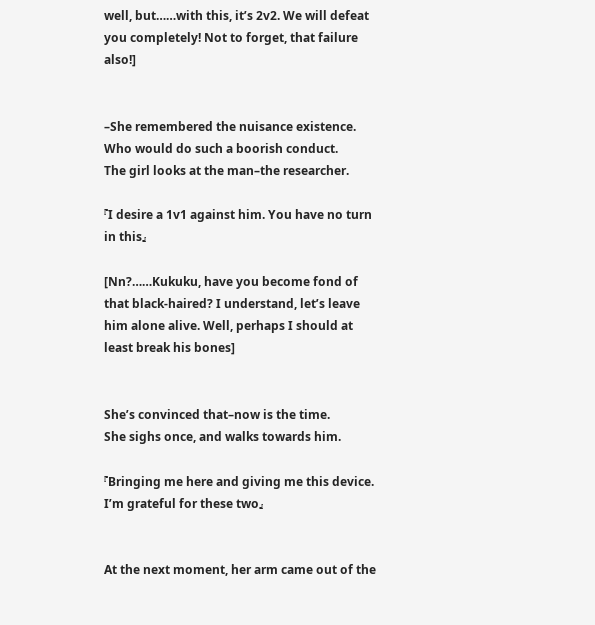well, but……with this, it’s 2v2. We will defeat you completely! Not to forget, that failure also!]


–She remembered the nuisance existence.
Who would do such a boorish conduct.
The girl looks at the man–the researcher.

『I desire a 1v1 against him. You have no turn in this』

[Nn?……Kukuku, have you become fond of that black-haired? I understand, let’s leave him alone alive. Well, perhaps I should at least break his bones]


She’s convinced that–now is the time.
She sighs once, and walks towards him.

『Bringing me here and giving me this device. I’m grateful for these two』


At the next moment, her arm came out of the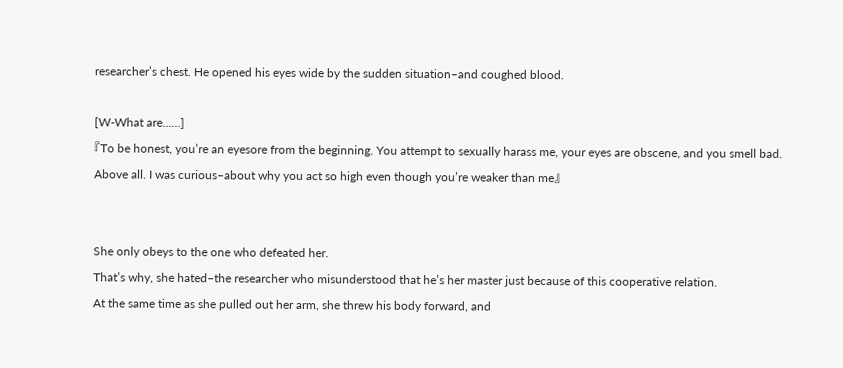researcher’s chest. He opened his eyes wide by the sudden situation–and coughed blood.

[W-What are……]
『To be honest, you’re an eyesore from the beginning. You attempt to sexually harass me, your eyes are obscene, and you smell bad. Above all. I was curious–about why you act so high even though you’re weaker than me』


She only obeys to the one who defeated her.
That’s why, she hated–the researcher who misunderstood that he’s her master just because of this cooperative relation.
At the same time as she pulled out her arm, she threw his body forward, and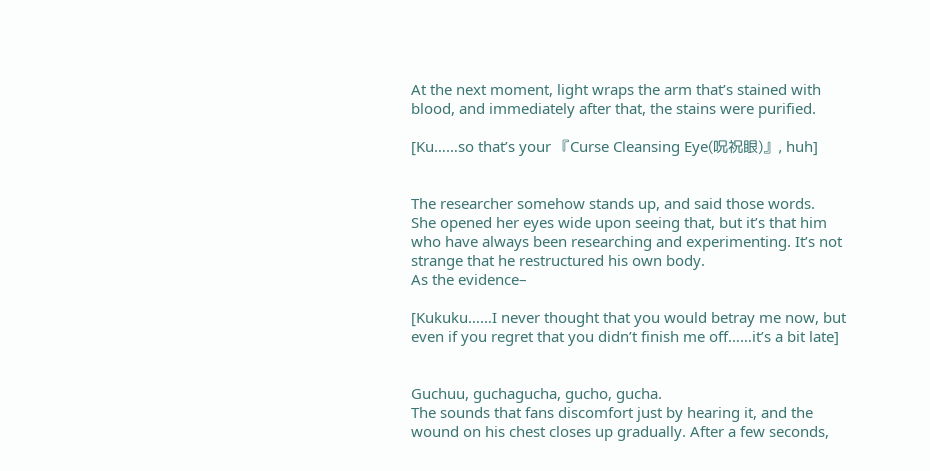At the next moment, light wraps the arm that’s stained with blood, and immediately after that, the stains were purified.

[Ku……so that’s your 『Curse Cleansing Eye(呪祝眼)』, huh]


The researcher somehow stands up, and said those words.
She opened her eyes wide upon seeing that, but it’s that him who have always been researching and experimenting. It’s not strange that he restructured his own body.
As the evidence–

[Kukuku……I never thought that you would betray me now, but even if you regret that you didn’t finish me off……it’s a bit late]


Guchuu, guchagucha, gucho, gucha.
The sounds that fans discomfort just by hearing it, and the wound on his chest closes up gradually. After a few seconds,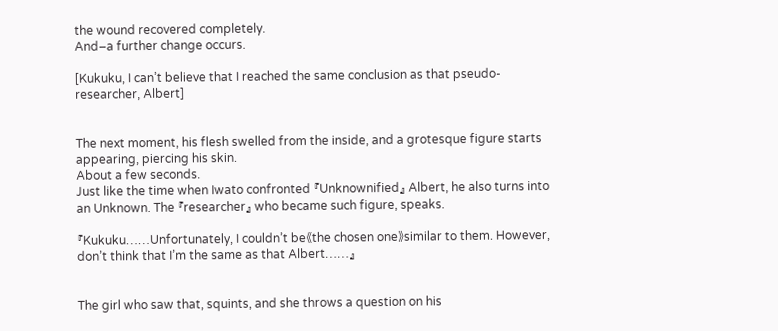the wound recovered completely.
And–a further change occurs.

[Kukuku, I can’t believe that I reached the same conclusion as that pseudo-researcher, Albert]


The next moment, his flesh swelled from the inside, and a grotesque figure starts appearing, piercing his skin.
About a few seconds.
Just like the time when Iwato confronted 『Unknownified』 Albert, he also turns into an Unknown. The 『researcher』 who became such figure, speaks.

『Kukuku……Unfortunately, I couldn’t be《the chosen one》similar to them. However, don’t think that I’m the same as that Albert……』


The girl who saw that, squints, and she throws a question on his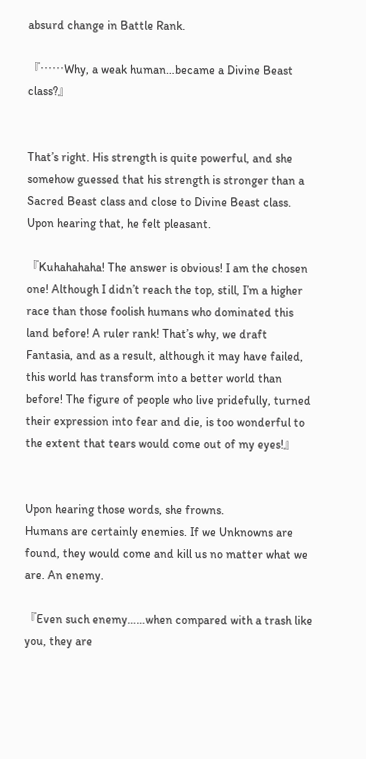absurd change in Battle Rank.

『……Why, a weak human…became a Divine Beast class?』


That’s right. His strength is quite powerful, and she somehow guessed that his strength is stronger than a Sacred Beast class and close to Divine Beast class.
Upon hearing that, he felt pleasant.

『Kuhahahaha! The answer is obvious! I am the chosen one! Although I didn’t reach the top, still, I’m a higher race than those foolish humans who dominated this land before! A ruler rank! That’s why, we draft Fantasia, and as a result, although it may have failed, this world has transform into a better world than before! The figure of people who live pridefully, turned their expression into fear and die, is too wonderful to the extent that tears would come out of my eyes!』


Upon hearing those words, she frowns.
Humans are certainly enemies. If we Unknowns are found, they would come and kill us no matter what we are. An enemy.

『Even such enemy……when compared with a trash like you, they are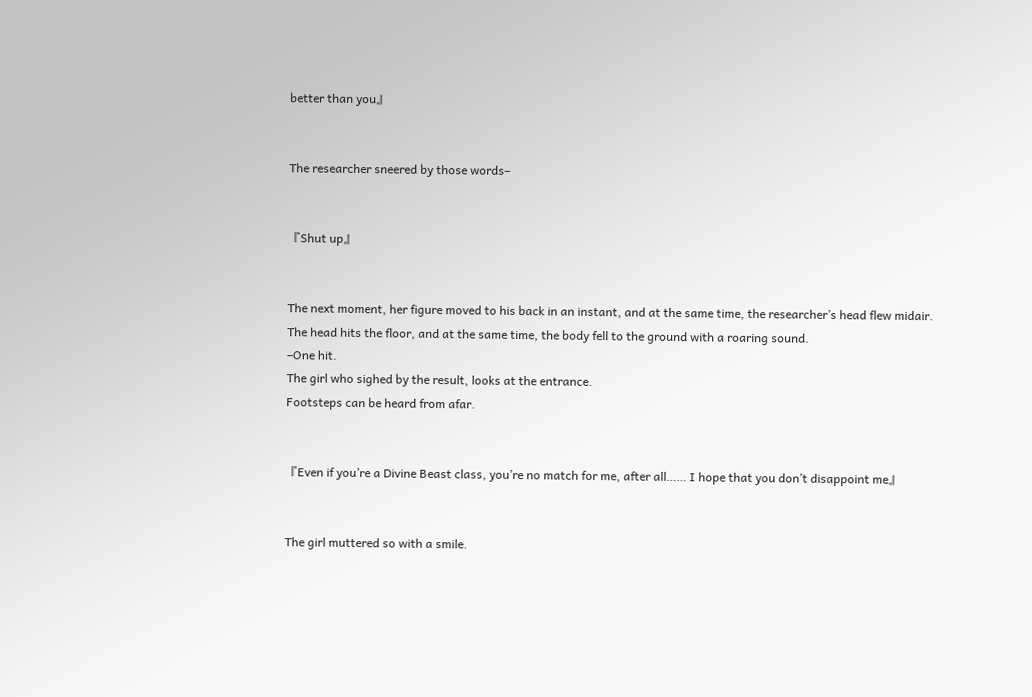better than you』


The researcher sneered by those words–


『Shut up』


The next moment, her figure moved to his back in an instant, and at the same time, the researcher’s head flew midair.
The head hits the floor, and at the same time, the body fell to the ground with a roaring sound.
–One hit.
The girl who sighed by the result, looks at the entrance.
Footsteps can be heard from afar.


『Even if you’re a Divine Beast class, you’re no match for me, after all…… I hope that you don’t disappoint me』


The girl muttered so with a smile.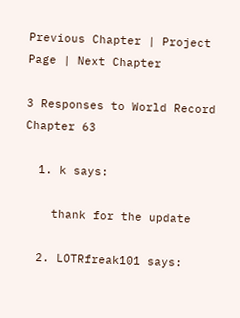Previous Chapter | Project Page | Next Chapter

3 Responses to World Record Chapter 63

  1. k says:

    thank for the update

  2. LOTRfreak101 says: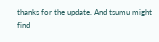thanks for the update. And tsumu might find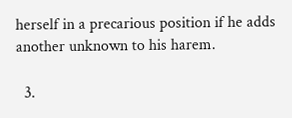herself in a precarious position if he adds another unknown to his harem.

  3.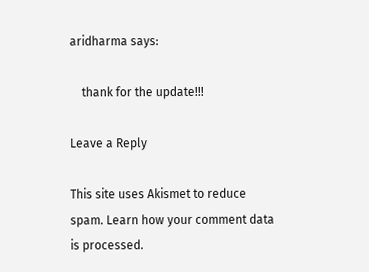aridharma says:

    thank for the update!!!

Leave a Reply

This site uses Akismet to reduce spam. Learn how your comment data is processed.